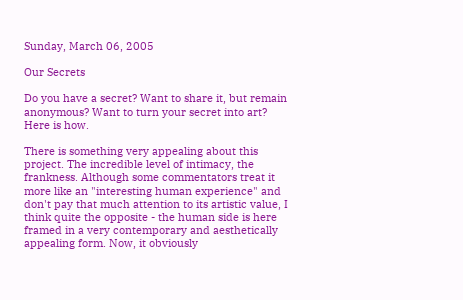Sunday, March 06, 2005

Our Secrets

Do you have a secret? Want to share it, but remain anonymous? Want to turn your secret into art? Here is how.

There is something very appealing about this project. The incredible level of intimacy, the frankness. Although some commentators treat it more like an "interesting human experience" and don't pay that much attention to its artistic value, I think quite the opposite - the human side is here framed in a very contemporary and aesthetically appealing form. Now, it obviously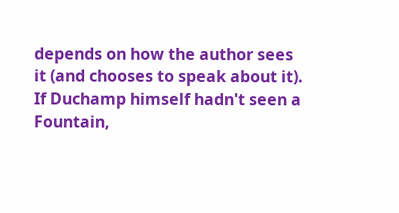depends on how the author sees it (and chooses to speak about it). If Duchamp himself hadn't seen a Fountain,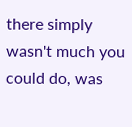there simply wasn't much you could do, was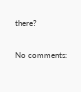there?

No comments: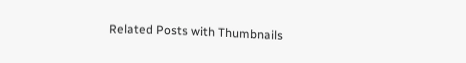Related Posts with Thumbnails